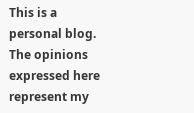This is a personal blog. The opinions expressed here represent my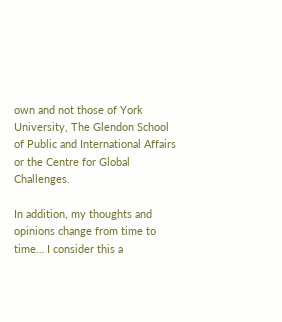own and not those of York University, The Glendon School of Public and International Affairs or the Centre for Global Challenges.

In addition, my thoughts and opinions change from time to time… I consider this a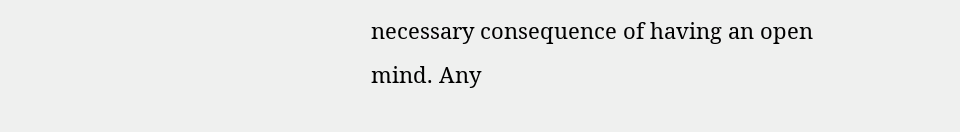necessary consequence of having an open mind. Any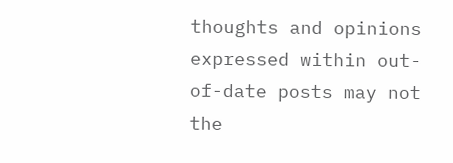thoughts and opinions expressed within out-of-date posts may not the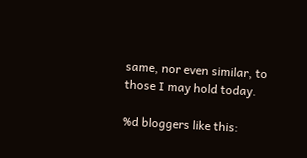same, nor even similar, to those I may hold today.

%d bloggers like this: